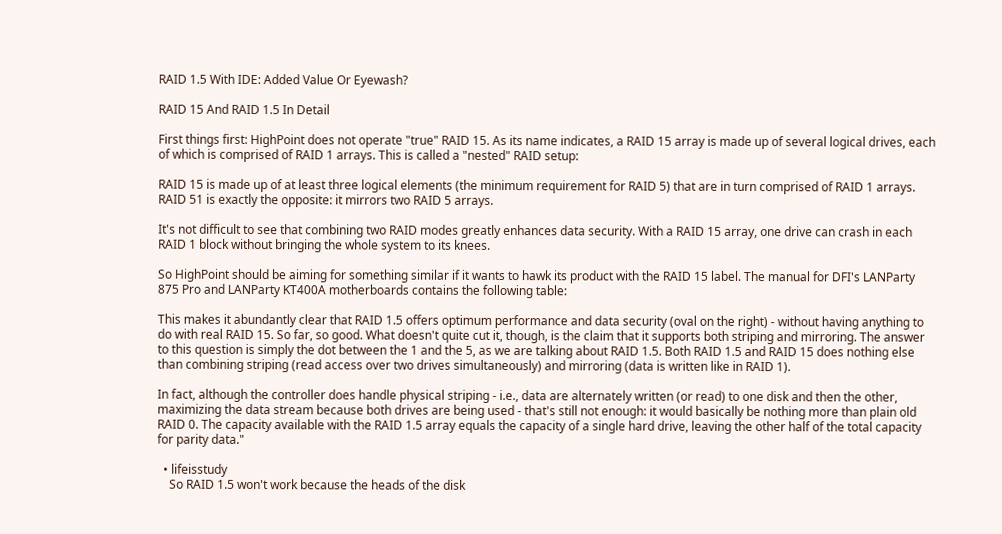RAID 1.5 With IDE: Added Value Or Eyewash?

RAID 15 And RAID 1.5 In Detail

First things first: HighPoint does not operate "true" RAID 15. As its name indicates, a RAID 15 array is made up of several logical drives, each of which is comprised of RAID 1 arrays. This is called a "nested" RAID setup:

RAID 15 is made up of at least three logical elements (the minimum requirement for RAID 5) that are in turn comprised of RAID 1 arrays. RAID 51 is exactly the opposite: it mirrors two RAID 5 arrays.

It's not difficult to see that combining two RAID modes greatly enhances data security. With a RAID 15 array, one drive can crash in each RAID 1 block without bringing the whole system to its knees.

So HighPoint should be aiming for something similar if it wants to hawk its product with the RAID 15 label. The manual for DFI's LANParty 875 Pro and LANParty KT400A motherboards contains the following table:

This makes it abundantly clear that RAID 1.5 offers optimum performance and data security (oval on the right) - without having anything to do with real RAID 15. So far, so good. What doesn't quite cut it, though, is the claim that it supports both striping and mirroring. The answer to this question is simply the dot between the 1 and the 5, as we are talking about RAID 1.5. Both RAID 1.5 and RAID 15 does nothing else than combining striping (read access over two drives simultaneously) and mirroring (data is written like in RAID 1).

In fact, although the controller does handle physical striping - i.e., data are alternately written (or read) to one disk and then the other, maximizing the data stream because both drives are being used - that's still not enough: it would basically be nothing more than plain old RAID 0. The capacity available with the RAID 1.5 array equals the capacity of a single hard drive, leaving the other half of the total capacity for parity data."

  • lifeisstudy
    So RAID 1.5 won't work because the heads of the disk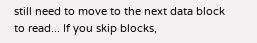still need to move to the next data block to read... If you skip blocks,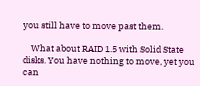you still have to move past them.

    What about RAID 1.5 with Solid State disks. You have nothing to move, yet you can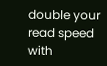double your read speed with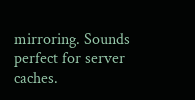mirroring. Sounds perfect for server caches.